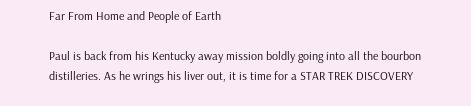Far From Home and People of Earth

Paul is back from his Kentucky away mission boldly going into all the bourbon distilleries. As he wrings his liver out, it is time for a STAR TREK DISCOVERY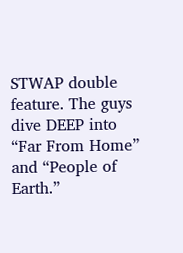STWAP double feature. The guys dive DEEP into “Far From Home” and “People of Earth.”